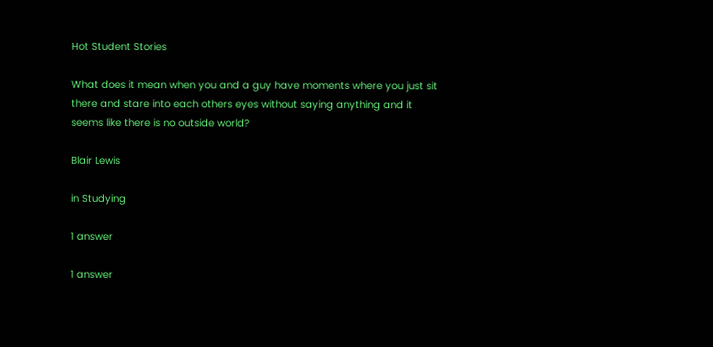Hot Student Stories

What does it mean when you and a guy have moments where you just sit there and stare into each others eyes without saying anything and it seems like there is no outside world?

Blair Lewis

in Studying

1 answer

1 answer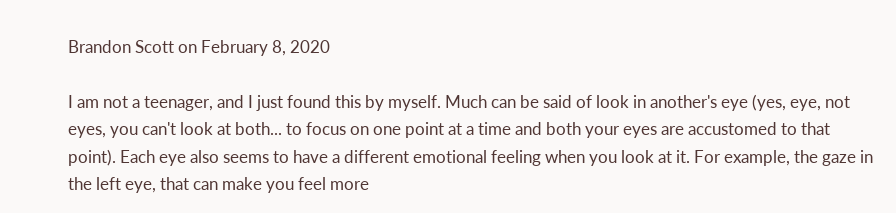Brandon Scott on February 8, 2020

I am not a teenager, and I just found this by myself. Much can be said of look in another's eye (yes, eye, not eyes, you can't look at both... to focus on one point at a time and both your eyes are accustomed to that point). Each eye also seems to have a different emotional feeling when you look at it. For example, the gaze in the left eye, that can make you feel more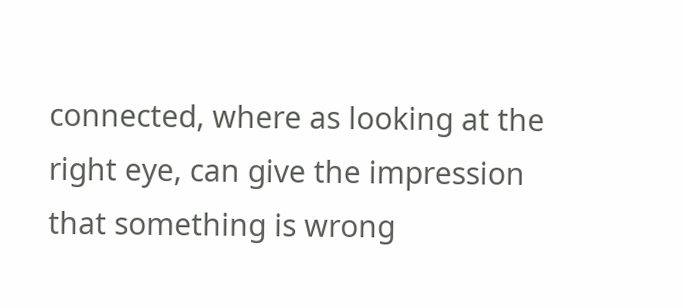connected, where as looking at the right eye, can give the impression that something is wrong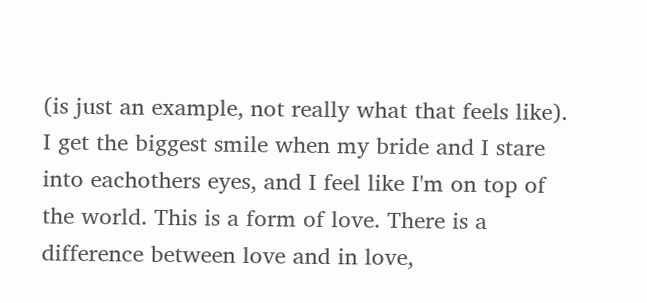(is just an example, not really what that feels like). I get the biggest smile when my bride and I stare into eachothers eyes, and I feel like I'm on top of the world. This is a form of love. There is a difference between love and in love,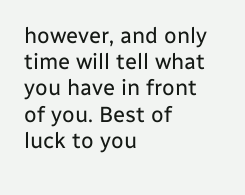however, and only time will tell what you have in front of you. Best of luck to you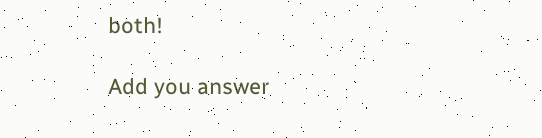both!

Add you answer